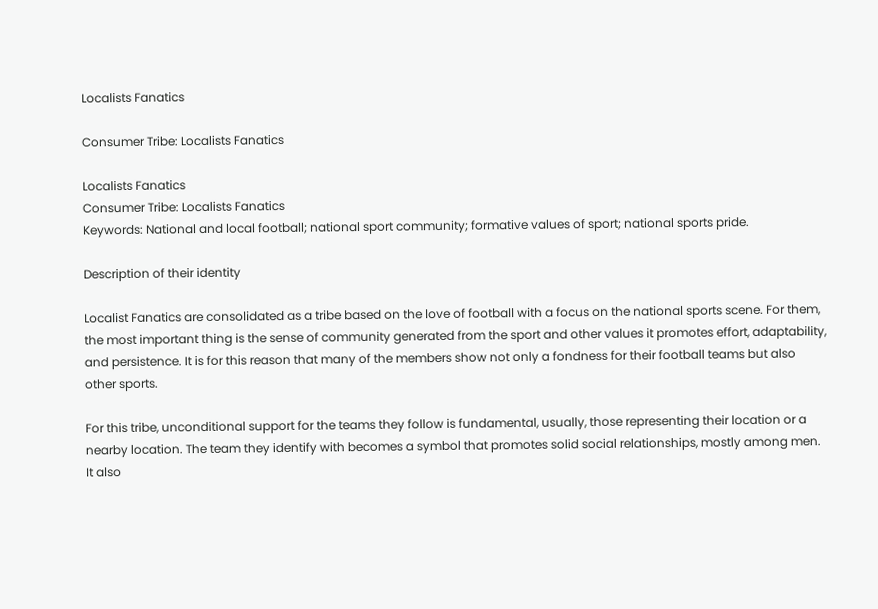Localists Fanatics

Consumer Tribe: Localists Fanatics

Localists Fanatics
Consumer Tribe: Localists Fanatics
Keywords: National and local football; national sport community; formative values of sport; national sports pride.

Description of their identity

Localist Fanatics are consolidated as a tribe based on the love of football with a focus on the national sports scene. For them, the most important thing is the sense of community generated from the sport and other values it promotes effort, adaptability, and persistence. It is for this reason that many of the members show not only a fondness for their football teams but also other sports.

For this tribe, unconditional support for the teams they follow is fundamental, usually, those representing their location or a nearby location. The team they identify with becomes a symbol that promotes solid social relationships, mostly among men. It also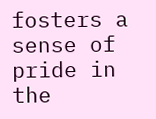fosters a sense of pride in the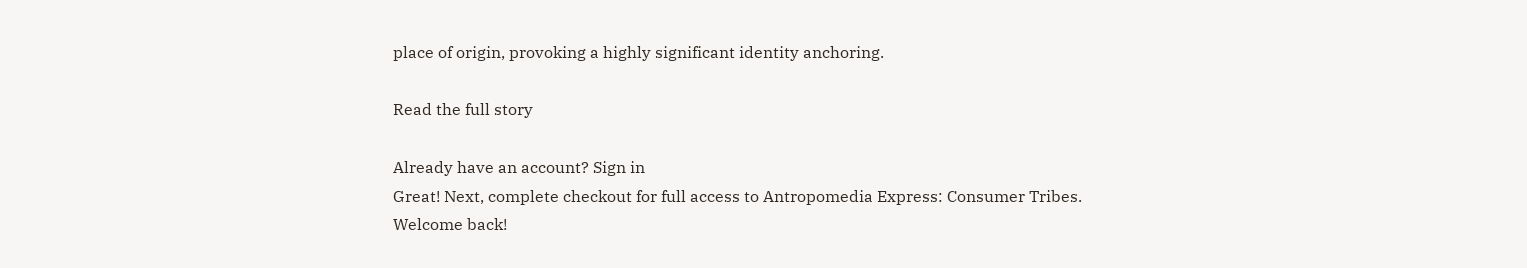place of origin, provoking a highly significant identity anchoring.

Read the full story

Already have an account? Sign in
Great! Next, complete checkout for full access to Antropomedia Express: Consumer Tribes.
Welcome back!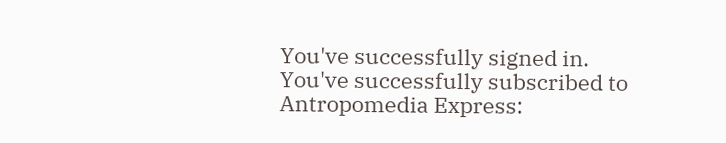You've successfully signed in.
You've successfully subscribed to Antropomedia Express: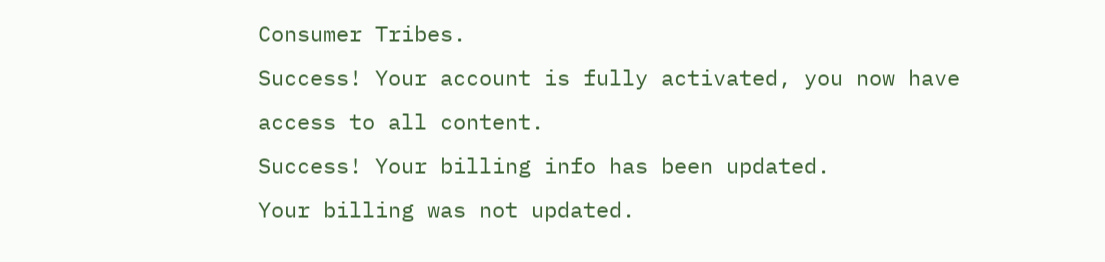Consumer Tribes.
Success! Your account is fully activated, you now have access to all content.
Success! Your billing info has been updated.
Your billing was not updated.